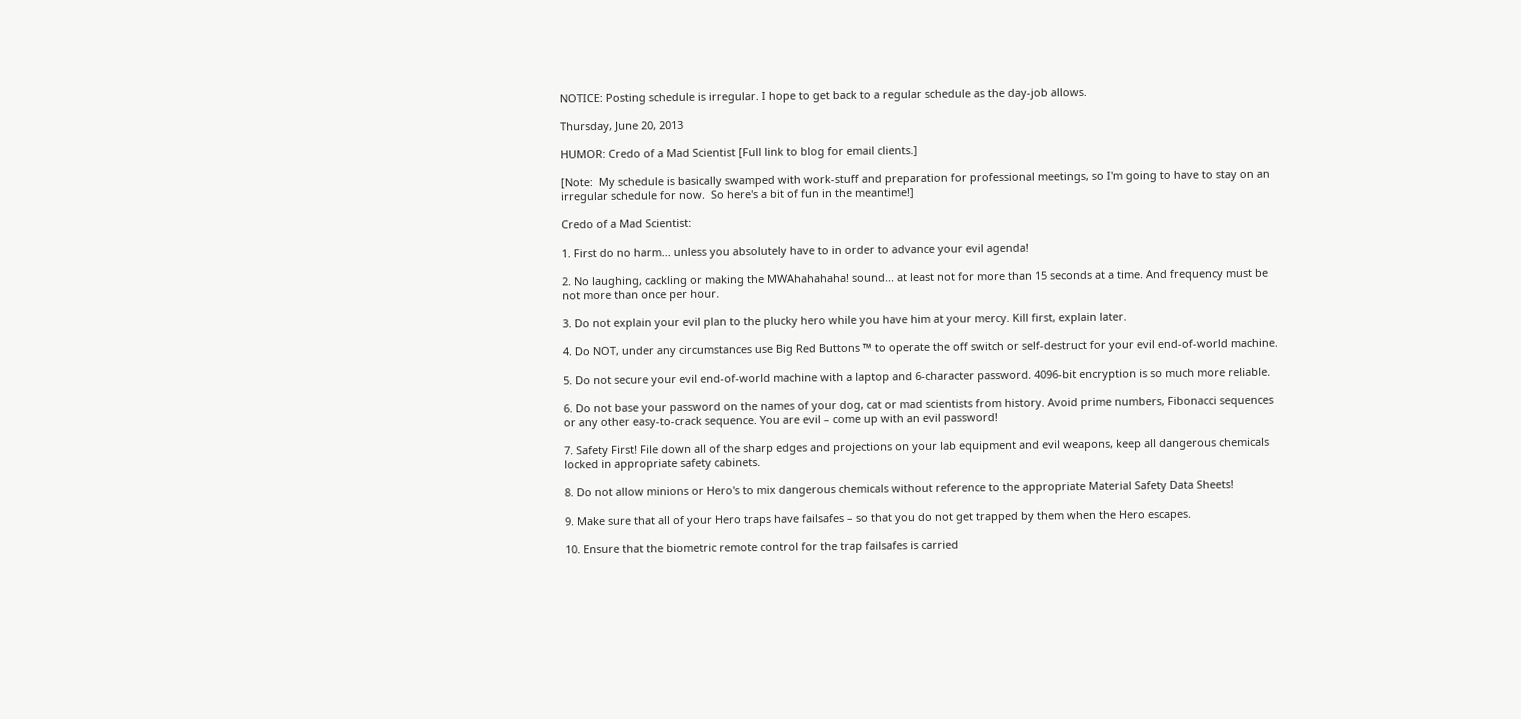NOTICE: Posting schedule is irregular. I hope to get back to a regular schedule as the day-job allows.

Thursday, June 20, 2013

HUMOR: Credo of a Mad Scientist [Full link to blog for email clients.]

[Note:  My schedule is basically swamped with work-stuff and preparation for professional meetings, so I'm going to have to stay on an irregular schedule for now.  So here's a bit of fun in the meantime!]

Credo of a Mad Scientist:

1. First do no harm... unless you absolutely have to in order to advance your evil agenda!

2. No laughing, cackling or making the MWAhahahaha! sound... at least not for more than 15 seconds at a time. And frequency must be not more than once per hour.

3. Do not explain your evil plan to the plucky hero while you have him at your mercy. Kill first, explain later.

4. Do NOT, under any circumstances use Big Red Buttons ™ to operate the off switch or self-destruct for your evil end-of-world machine.

5. Do not secure your evil end-of-world machine with a laptop and 6-character password. 4096-bit encryption is so much more reliable.

6. Do not base your password on the names of your dog, cat or mad scientists from history. Avoid prime numbers, Fibonacci sequences or any other easy-to-crack sequence. You are evil – come up with an evil password!

7. Safety First! File down all of the sharp edges and projections on your lab equipment and evil weapons, keep all dangerous chemicals locked in appropriate safety cabinets.

8. Do not allow minions or Hero's to mix dangerous chemicals without reference to the appropriate Material Safety Data Sheets!

9. Make sure that all of your Hero traps have failsafes – so that you do not get trapped by them when the Hero escapes.

10. Ensure that the biometric remote control for the trap failsafes is carried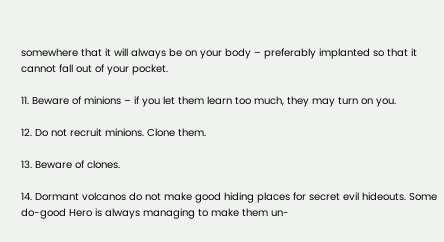somewhere that it will always be on your body – preferably implanted so that it cannot fall out of your pocket.

11. Beware of minions – if you let them learn too much, they may turn on you.

12. Do not recruit minions. Clone them.

13. Beware of clones.

14. Dormant volcanos do not make good hiding places for secret evil hideouts. Some do-good Hero is always managing to make them un-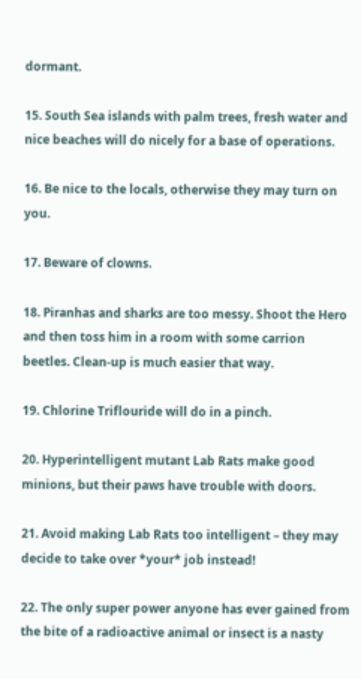dormant.

15. South Sea islands with palm trees, fresh water and nice beaches will do nicely for a base of operations.

16. Be nice to the locals, otherwise they may turn on you.

17. Beware of clowns.

18. Piranhas and sharks are too messy. Shoot the Hero and then toss him in a room with some carrion beetles. Clean-up is much easier that way.

19. Chlorine Triflouride will do in a pinch.

20. Hyperintelligent mutant Lab Rats make good minions, but their paws have trouble with doors.

21. Avoid making Lab Rats too intelligent – they may decide to take over *your* job instead!

22. The only super power anyone has ever gained from the bite of a radioactive animal or insect is a nasty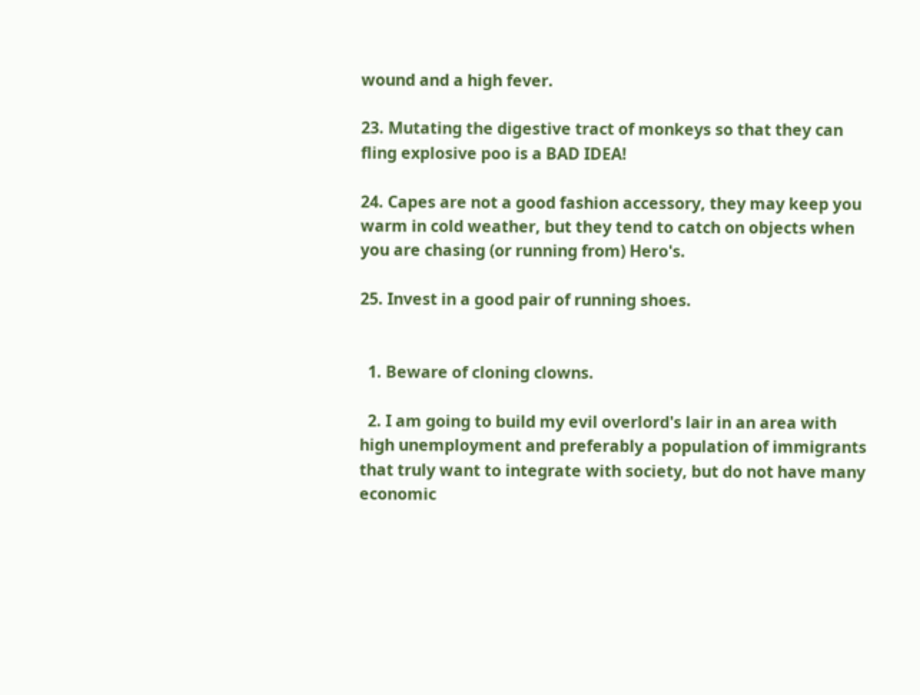wound and a high fever.

23. Mutating the digestive tract of monkeys so that they can fling explosive poo is a BAD IDEA!

24. Capes are not a good fashion accessory, they may keep you warm in cold weather, but they tend to catch on objects when you are chasing (or running from) Hero's.

25. Invest in a good pair of running shoes.


  1. Beware of cloning clowns.

  2. I am going to build my evil overlord's lair in an area with high unemployment and preferably a population of immigrants that truly want to integrate with society, but do not have many economic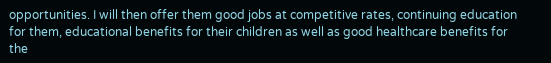opportunities. I will then offer them good jobs at competitive rates, continuing education for them, educational benefits for their children as well as good healthcare benefits for the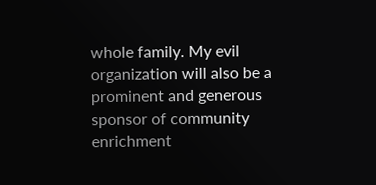whole family. My evil organization will also be a prominent and generous sponsor of community enrichment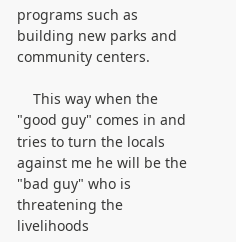programs such as building new parks and community centers.

    This way when the "good guy" comes in and tries to turn the locals against me he will be the "bad guy" who is threatening the livelihoods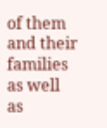of them and their families as well as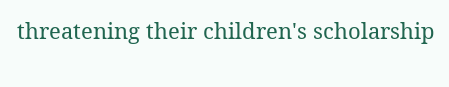threatening their children's scholarship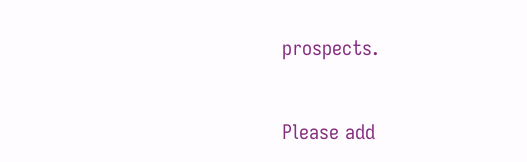prospects.


Please add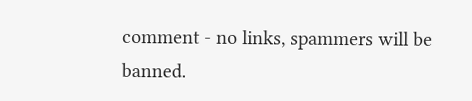comment - no links, spammers will be banned.